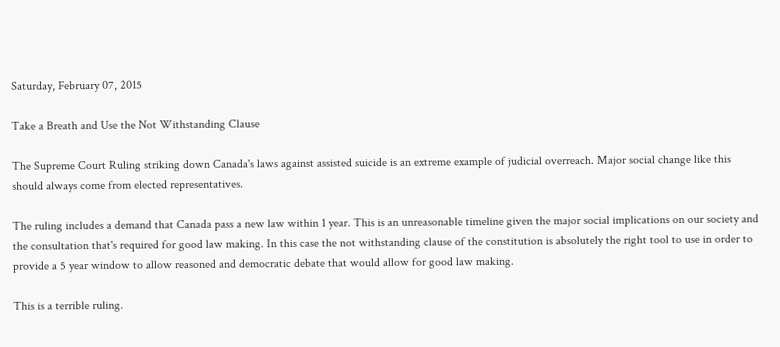Saturday, February 07, 2015

Take a Breath and Use the Not Withstanding Clause

The Supreme Court Ruling striking down Canada's laws against assisted suicide is an extreme example of judicial overreach. Major social change like this should always come from elected representatives.

The ruling includes a demand that Canada pass a new law within 1 year. This is an unreasonable timeline given the major social implications on our society and the consultation that's required for good law making. In this case the not withstanding clause of the constitution is absolutely the right tool to use in order to provide a 5 year window to allow reasoned and democratic debate that would allow for good law making.

This is a terrible ruling.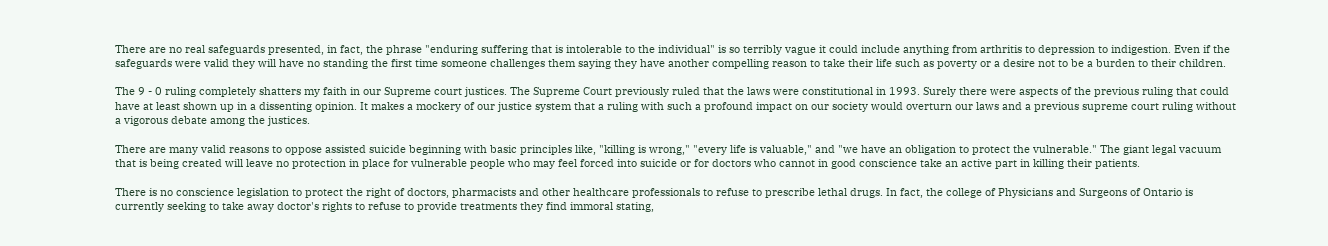There are no real safeguards presented, in fact, the phrase "enduring suffering that is intolerable to the individual" is so terribly vague it could include anything from arthritis to depression to indigestion. Even if the safeguards were valid they will have no standing the first time someone challenges them saying they have another compelling reason to take their life such as poverty or a desire not to be a burden to their children.

The 9 - 0 ruling completely shatters my faith in our Supreme court justices. The Supreme Court previously ruled that the laws were constitutional in 1993. Surely there were aspects of the previous ruling that could have at least shown up in a dissenting opinion. It makes a mockery of our justice system that a ruling with such a profound impact on our society would overturn our laws and a previous supreme court ruling without a vigorous debate among the justices.

There are many valid reasons to oppose assisted suicide beginning with basic principles like, "killing is wrong," "every life is valuable," and "we have an obligation to protect the vulnerable." The giant legal vacuum that is being created will leave no protection in place for vulnerable people who may feel forced into suicide or for doctors who cannot in good conscience take an active part in killing their patients.

There is no conscience legislation to protect the right of doctors, pharmacists and other healthcare professionals to refuse to prescribe lethal drugs. In fact, the college of Physicians and Surgeons of Ontario is currently seeking to take away doctor's rights to refuse to provide treatments they find immoral stating,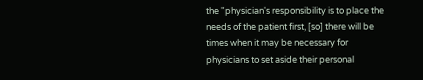the "physician's responsibility is to place the needs of the patient first, [so] there will be times when it may be necessary for physicians to set aside their personal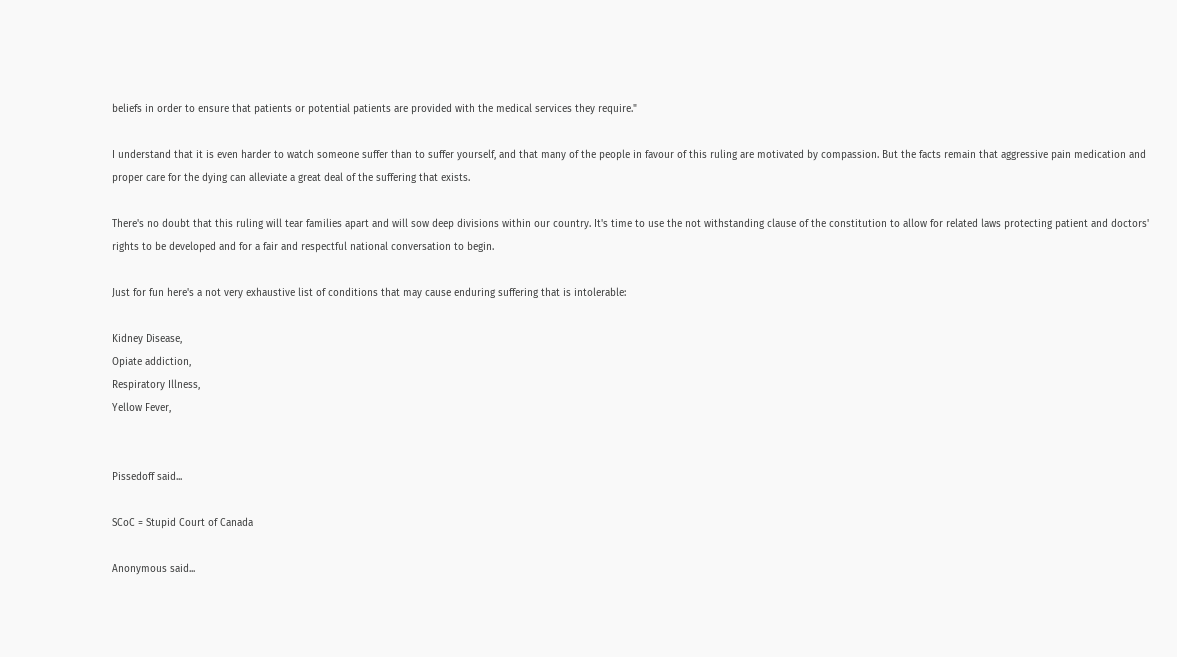beliefs in order to ensure that patients or potential patients are provided with the medical services they require."

I understand that it is even harder to watch someone suffer than to suffer yourself, and that many of the people in favour of this ruling are motivated by compassion. But the facts remain that aggressive pain medication and proper care for the dying can alleviate a great deal of the suffering that exists.

There's no doubt that this ruling will tear families apart and will sow deep divisions within our country. It's time to use the not withstanding clause of the constitution to allow for related laws protecting patient and doctors' rights to be developed and for a fair and respectful national conversation to begin.

Just for fun here's a not very exhaustive list of conditions that may cause enduring suffering that is intolerable:

Kidney Disease,
Opiate addiction,
Respiratory Illness,
Yellow Fever,


Pissedoff said...

SCoC = Stupid Court of Canada

Anonymous said...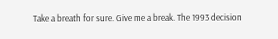Take a breath for sure. Give me a break. The 1993 decision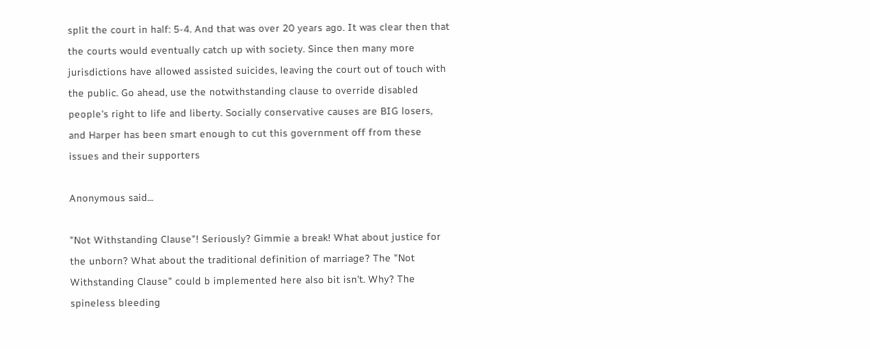split the court in half: 5-4. And that was over 20 years ago. It was clear then that the courts would eventually catch up with society. Since then many more jurisdictions have allowed assisted suicides, leaving the court out of touch with the public. Go ahead, use the notwithstanding clause to override disabled people's right to life and liberty. Socially conservative causes are BIG losers, and Harper has been smart enough to cut this government off from these issues and their supporters

Anonymous said...

"Not Withstanding Clause"! Seriously? Gimmie a break! What about justice for the unborn? What about the traditional definition of marriage? The "Not Withstanding Clause" could b implemented here also bit isn't. Why? The spineless bleeding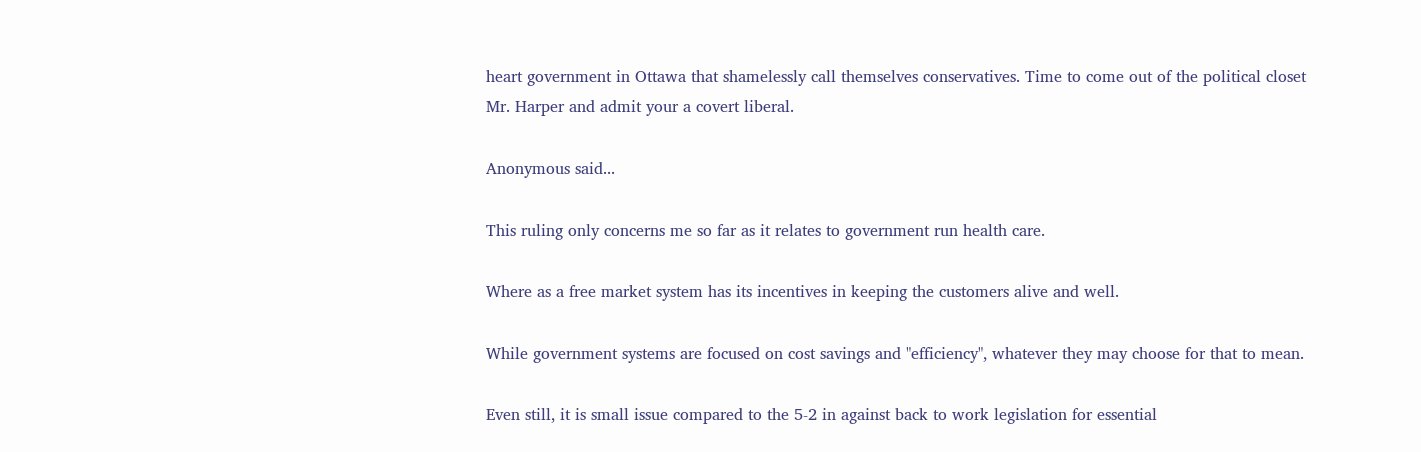heart government in Ottawa that shamelessly call themselves conservatives. Time to come out of the political closet Mr. Harper and admit your a covert liberal.

Anonymous said...

This ruling only concerns me so far as it relates to government run health care.

Where as a free market system has its incentives in keeping the customers alive and well.

While government systems are focused on cost savings and "efficiency", whatever they may choose for that to mean.

Even still, it is small issue compared to the 5-2 in against back to work legislation for essential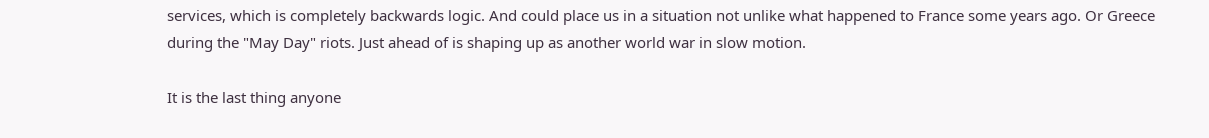services, which is completely backwards logic. And could place us in a situation not unlike what happened to France some years ago. Or Greece during the "May Day" riots. Just ahead of is shaping up as another world war in slow motion.

It is the last thing anyone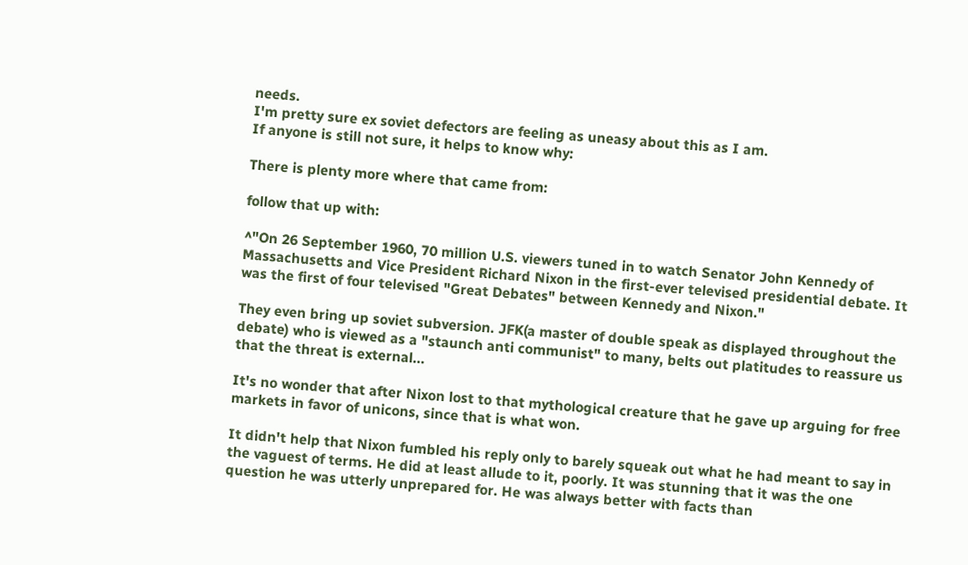needs.
I'm pretty sure ex soviet defectors are feeling as uneasy about this as I am.
If anyone is still not sure, it helps to know why:

There is plenty more where that came from:

follow that up with:

^"On 26 September 1960, 70 million U.S. viewers tuned in to watch Senator John Kennedy of Massachusetts and Vice President Richard Nixon in the first-ever televised presidential debate. It was the first of four televised "Great Debates" between Kennedy and Nixon."

They even bring up soviet subversion. JFK(a master of double speak as displayed throughout the debate) who is viewed as a "staunch anti communist" to many, belts out platitudes to reassure us that the threat is external...

It's no wonder that after Nixon lost to that mythological creature that he gave up arguing for free markets in favor of unicons, since that is what won.

It didn't help that Nixon fumbled his reply only to barely squeak out what he had meant to say in the vaguest of terms. He did at least allude to it, poorly. It was stunning that it was the one question he was utterly unprepared for. He was always better with facts than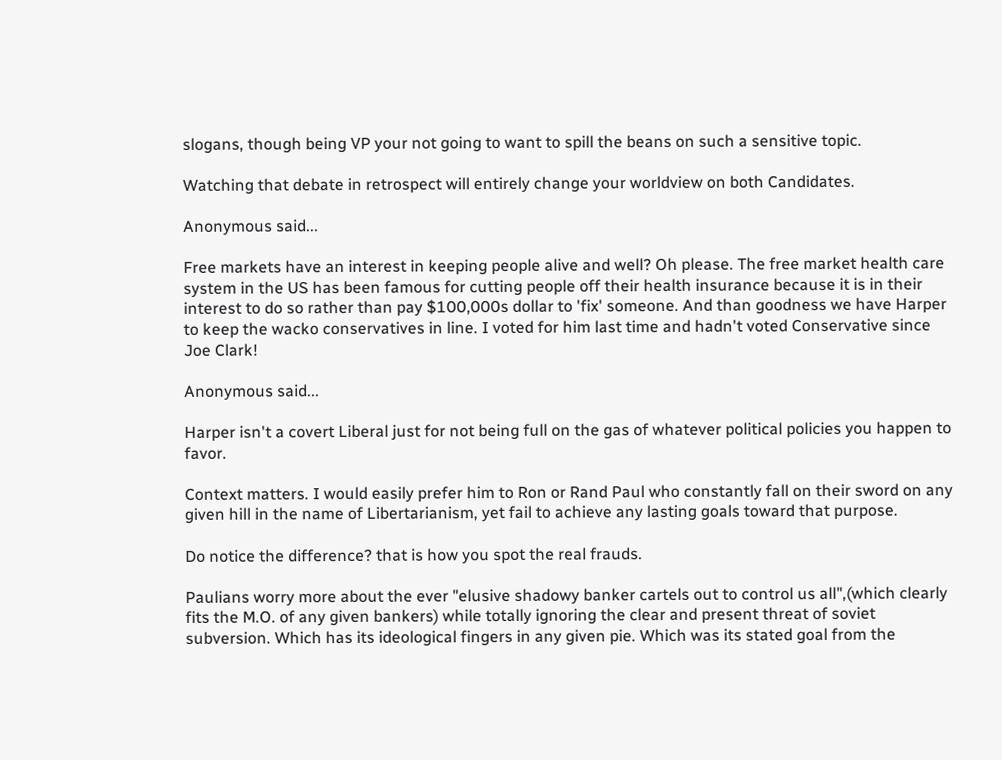slogans, though being VP your not going to want to spill the beans on such a sensitive topic.

Watching that debate in retrospect will entirely change your worldview on both Candidates.

Anonymous said...

Free markets have an interest in keeping people alive and well? Oh please. The free market health care system in the US has been famous for cutting people off their health insurance because it is in their interest to do so rather than pay $100,000s dollar to 'fix' someone. And than goodness we have Harper to keep the wacko conservatives in line. I voted for him last time and hadn't voted Conservative since Joe Clark!

Anonymous said...

Harper isn't a covert Liberal just for not being full on the gas of whatever political policies you happen to favor.

Context matters. I would easily prefer him to Ron or Rand Paul who constantly fall on their sword on any given hill in the name of Libertarianism, yet fail to achieve any lasting goals toward that purpose.

Do notice the difference? that is how you spot the real frauds.

Paulians worry more about the ever "elusive shadowy banker cartels out to control us all",(which clearly fits the M.O. of any given bankers) while totally ignoring the clear and present threat of soviet subversion. Which has its ideological fingers in any given pie. Which was its stated goal from the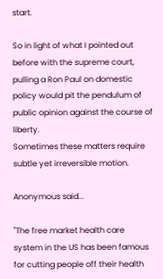start.

So in light of what I pointed out before with the supreme court, pulling a Ron Paul on domestic policy would pit the pendulum of public opinion against the course of liberty.
Sometimes these matters require subtle yet irreversible motion.

Anonymous said...

"The free market health care system in the US has been famous for cutting people off their health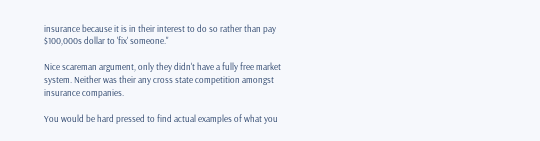insurance because it is in their interest to do so rather than pay $100,000s dollar to 'fix' someone."

Nice scareman argument, only they didn't have a fully free market system. Neither was their any cross state competition amongst insurance companies.

You would be hard pressed to find actual examples of what you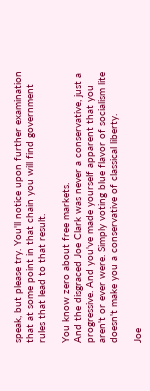speak, but please try. You'll notice upon further examination that at some point in that chain you will find government rules that lead to that result.

You know zero about free markets.
And the disgraced Joe Clark was never a conservative, just a progressive. And you've made yourself apparent that you aren't or ever were. Simply voting blue flavor of socialism lite doesn't make you a conservative of classical liberty.

Joe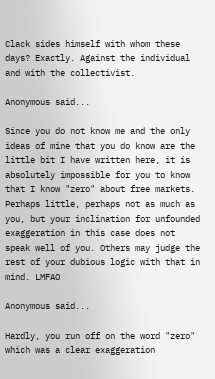Clack sides himself with whom these days? Exactly. Against the individual and with the collectivist.

Anonymous said...

Since you do not know me and the only ideas of mine that you do know are the little bit I have written here, it is absolutely impossible for you to know that I know "zero" about free markets. Perhaps little, perhaps not as much as you, but your inclination for unfounded exaggeration in this case does not speak well of you. Others may judge the rest of your dubious logic with that in mind. LMFAO

Anonymous said...

Hardly, you run off on the word "zero" which was a clear exaggeration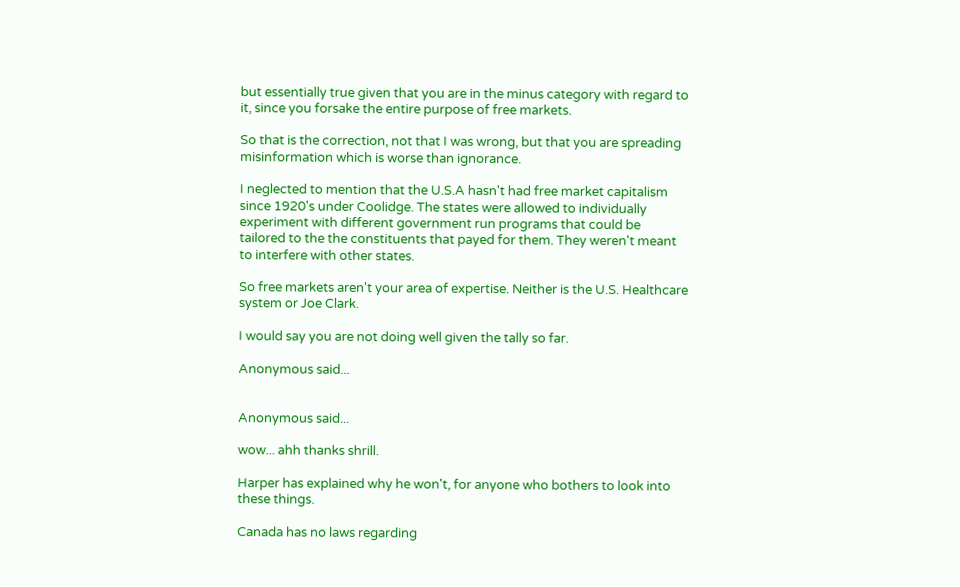but essentially true given that you are in the minus category with regard to it, since you forsake the entire purpose of free markets.

So that is the correction, not that I was wrong, but that you are spreading misinformation which is worse than ignorance.

I neglected to mention that the U.S.A hasn't had free market capitalism since 1920's under Coolidge. The states were allowed to individually experiment with different government run programs that could be tailored to the the constituents that payed for them. They weren't meant to interfere with other states.

So free markets aren't your area of expertise. Neither is the U.S. Healthcare system or Joe Clark.

I would say you are not doing well given the tally so far.

Anonymous said...


Anonymous said...

wow... ahh thanks shrill.

Harper has explained why he won't, for anyone who bothers to look into these things.

Canada has no laws regarding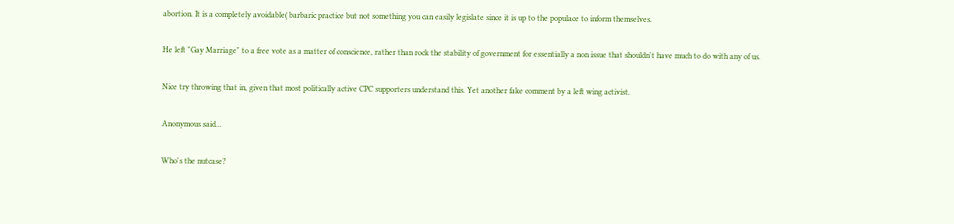abortion. It is a completely avoidable( barbaric practice but not something you can easily legislate since it is up to the populace to inform themselves.

He left "Gay Marriage" to a free vote as a matter of conscience, rather than rock the stability of government for essentially a non issue that shouldn't have much to do with any of us.

Nice try throwing that in, given that most politically active CPC supporters understand this. Yet another fake comment by a left wing activist.

Anonymous said...

Who's the nutcase?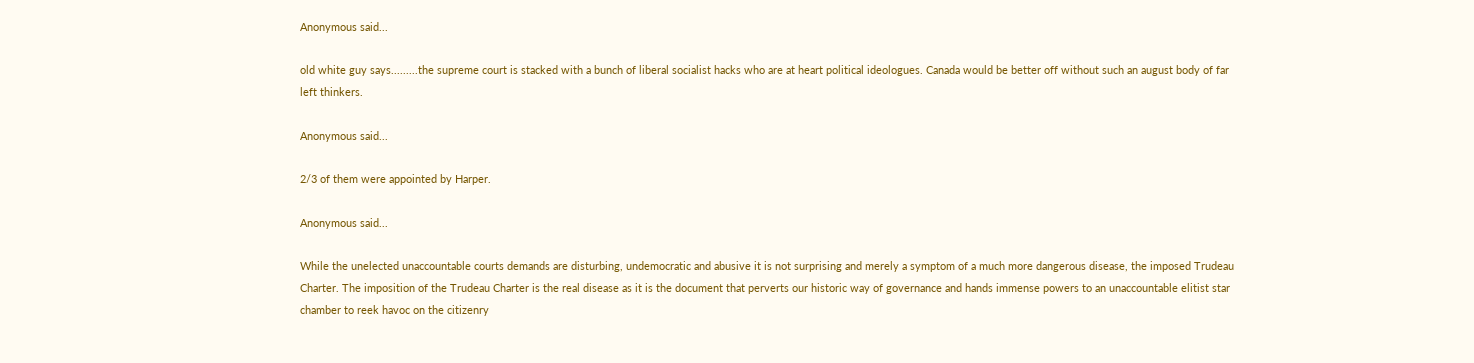Anonymous said...

old white guy says.........the supreme court is stacked with a bunch of liberal socialist hacks who are at heart political ideologues. Canada would be better off without such an august body of far left thinkers.

Anonymous said...

2/3 of them were appointed by Harper.

Anonymous said...

While the unelected unaccountable courts demands are disturbing, undemocratic and abusive it is not surprising and merely a symptom of a much more dangerous disease, the imposed Trudeau Charter. The imposition of the Trudeau Charter is the real disease as it is the document that perverts our historic way of governance and hands immense powers to an unaccountable elitist star chamber to reek havoc on the citizenry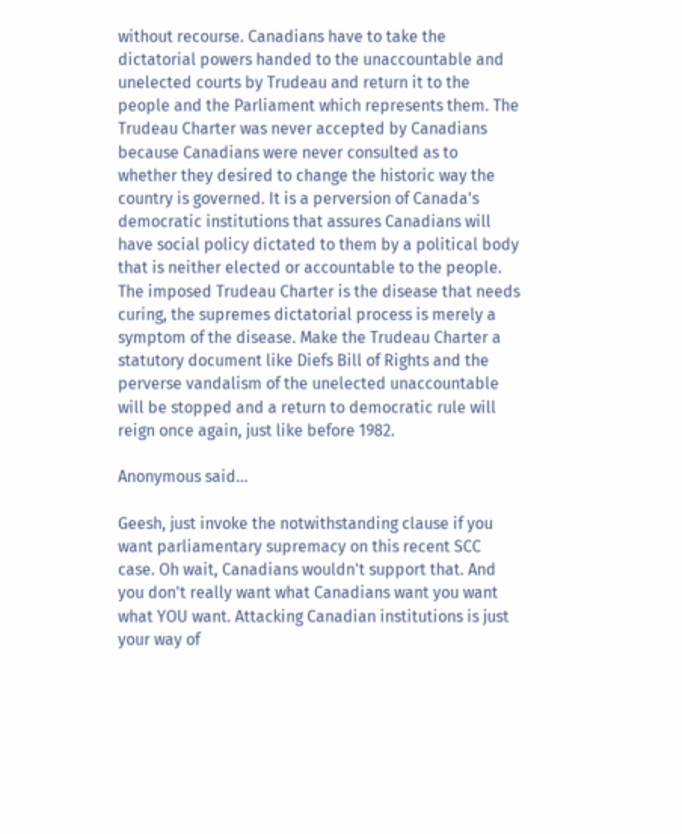without recourse. Canadians have to take the dictatorial powers handed to the unaccountable and unelected courts by Trudeau and return it to the people and the Parliament which represents them. The Trudeau Charter was never accepted by Canadians because Canadians were never consulted as to whether they desired to change the historic way the country is governed. It is a perversion of Canada's democratic institutions that assures Canadians will have social policy dictated to them by a political body that is neither elected or accountable to the people. The imposed Trudeau Charter is the disease that needs curing, the supremes dictatorial process is merely a symptom of the disease. Make the Trudeau Charter a statutory document like Diefs Bill of Rights and the perverse vandalism of the unelected unaccountable will be stopped and a return to democratic rule will reign once again, just like before 1982.

Anonymous said...

Geesh, just invoke the notwithstanding clause if you want parliamentary supremacy on this recent SCC case. Oh wait, Canadians wouldn't support that. And you don't really want what Canadians want you want what YOU want. Attacking Canadian institutions is just your way of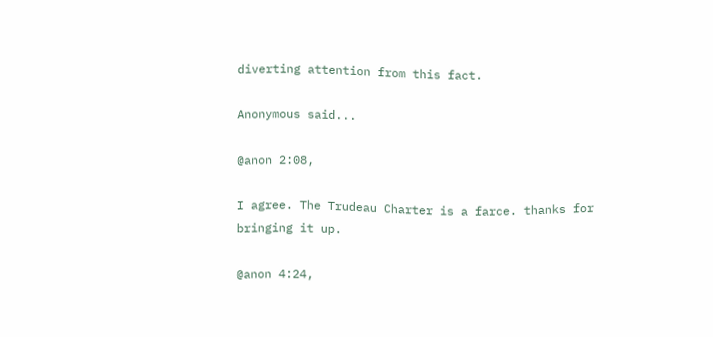diverting attention from this fact.

Anonymous said...

@anon 2:08,

I agree. The Trudeau Charter is a farce. thanks for bringing it up.

@anon 4:24,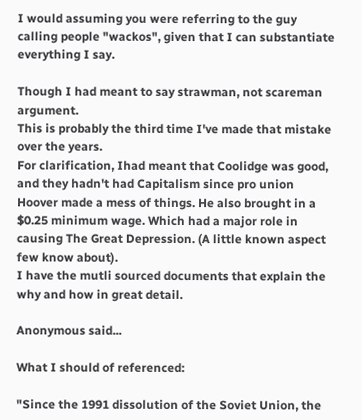I would assuming you were referring to the guy calling people "wackos", given that I can substantiate everything I say.

Though I had meant to say strawman, not scareman argument.
This is probably the third time I've made that mistake over the years.
For clarification, Ihad meant that Coolidge was good, and they hadn't had Capitalism since pro union Hoover made a mess of things. He also brought in a $0.25 minimum wage. Which had a major role in causing The Great Depression. (A little known aspect few know about).
I have the mutli sourced documents that explain the why and how in great detail.

Anonymous said...

What I should of referenced:

"Since the 1991 dissolution of the Soviet Union, the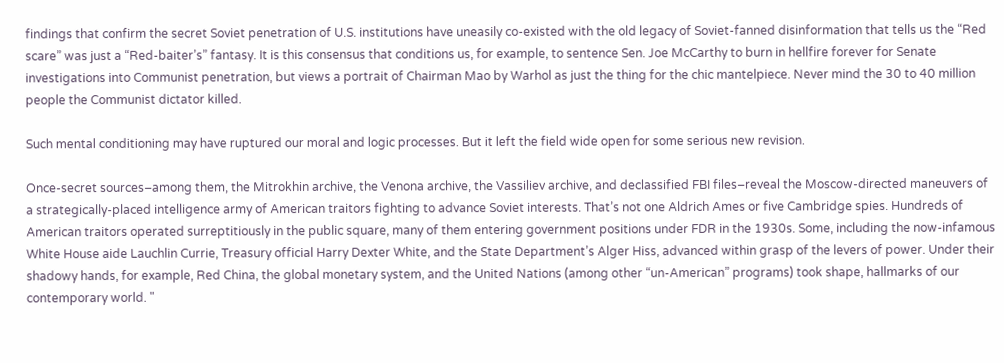findings that confirm the secret Soviet penetration of U.S. institutions have uneasily co-existed with the old legacy of Soviet-fanned disinformation that tells us the “Red scare” was just a “Red-baiter’s” fantasy. It is this consensus that conditions us, for example, to sentence Sen. Joe McCarthy to burn in hellfire forever for Senate investigations into Communist penetration, but views a portrait of Chairman Mao by Warhol as just the thing for the chic mantelpiece. Never mind the 30 to 40 million people the Communist dictator killed.

Such mental conditioning may have ruptured our moral and logic processes. But it left the field wide open for some serious new revision.

Once-secret sources–among them, the Mitrokhin archive, the Venona archive, the Vassiliev archive, and declassified FBI files–reveal the Moscow-directed maneuvers of a strategically-placed intelligence army of American traitors fighting to advance Soviet interests. That’s not one Aldrich Ames or five Cambridge spies. Hundreds of American traitors operated surreptitiously in the public square, many of them entering government positions under FDR in the 1930s. Some, including the now-infamous White House aide Lauchlin Currie, Treasury official Harry Dexter White, and the State Department’s Alger Hiss, advanced within grasp of the levers of power. Under their shadowy hands, for example, Red China, the global monetary system, and the United Nations (among other “un-American” programs) took shape, hallmarks of our contemporary world. "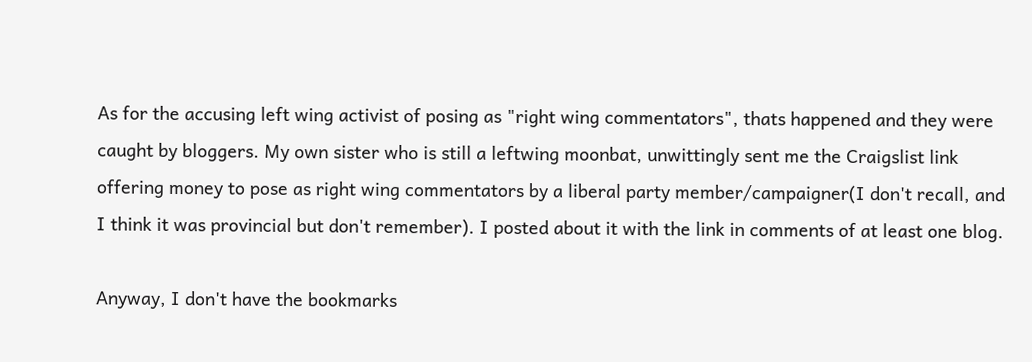As for the accusing left wing activist of posing as "right wing commentators", thats happened and they were caught by bloggers. My own sister who is still a leftwing moonbat, unwittingly sent me the Craigslist link offering money to pose as right wing commentators by a liberal party member/campaigner(I don't recall, and I think it was provincial but don't remember). I posted about it with the link in comments of at least one blog.

Anyway, I don't have the bookmarks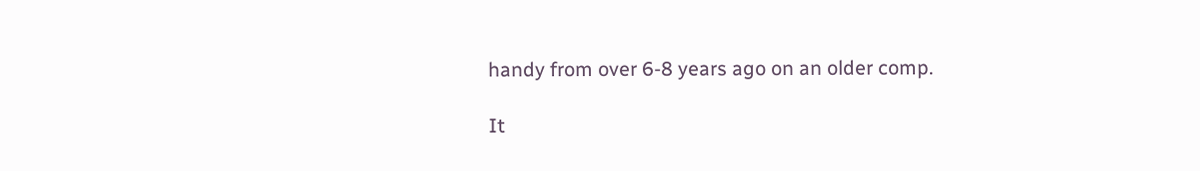handy from over 6-8 years ago on an older comp.

It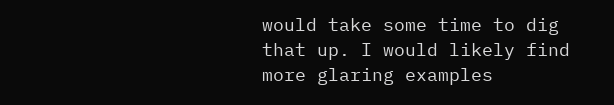would take some time to dig that up. I would likely find more glaring examples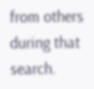from others during that search.